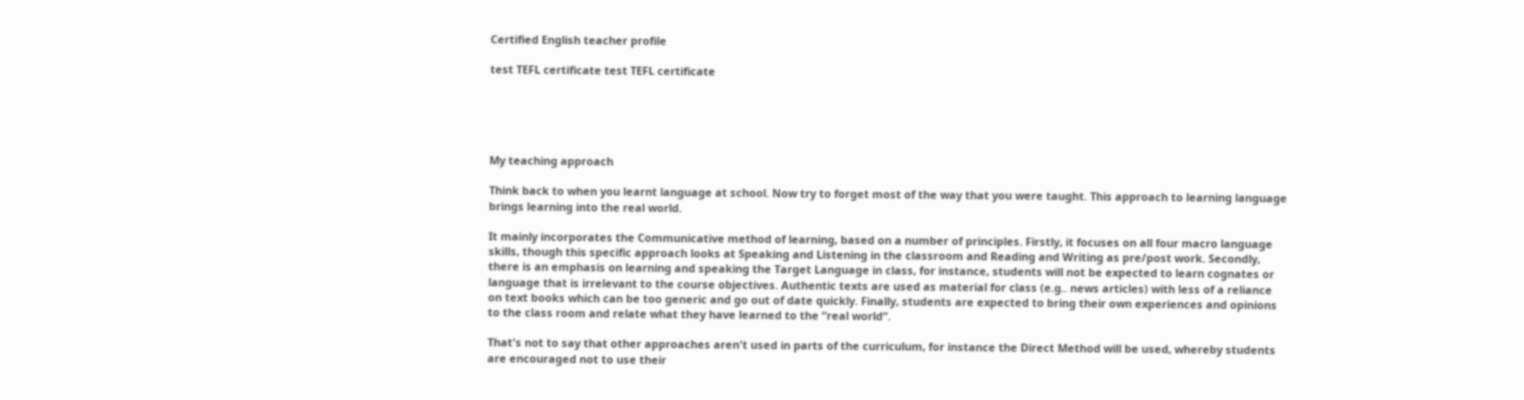Certified English teacher profile

test TEFL certificate test TEFL certificate





My teaching approach

Think back to when you learnt language at school. Now try to forget most of the way that you were taught. This approach to learning language brings learning into the real world.

It mainly incorporates the Communicative method of learning, based on a number of principles. Firstly, it focuses on all four macro language skills, though this specific approach looks at Speaking and Listening in the classroom and Reading and Writing as pre/post work. Secondly, there is an emphasis on learning and speaking the Target Language in class, for instance, students will not be expected to learn cognates or language that is irrelevant to the course objectives. Authentic texts are used as material for class (e.g.. news articles) with less of a reliance on text books which can be too generic and go out of date quickly. Finally, students are expected to bring their own experiences and opinions to the class room and relate what they have learned to the “real world”.

That's not to say that other approaches aren't used in parts of the curriculum, for instance the Direct Method will be used, whereby students are encouraged not to use their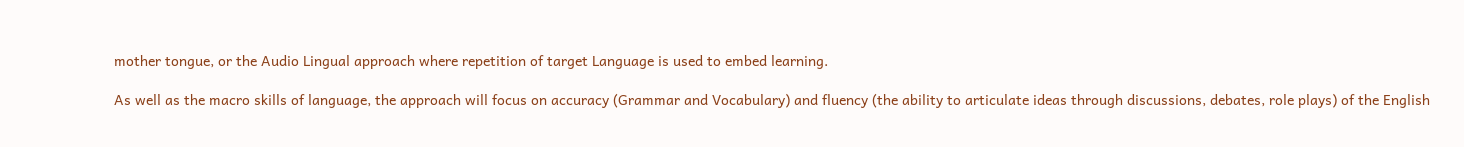mother tongue, or the Audio Lingual approach where repetition of target Language is used to embed learning.

As well as the macro skills of language, the approach will focus on accuracy (Grammar and Vocabulary) and fluency (the ability to articulate ideas through discussions, debates, role plays) of the English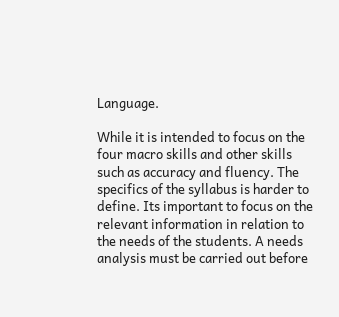Language.

While it is intended to focus on the four macro skills and other skills such as accuracy and fluency. The specifics of the syllabus is harder to define. Its important to focus on the relevant information in relation to the needs of the students. A needs analysis must be carried out before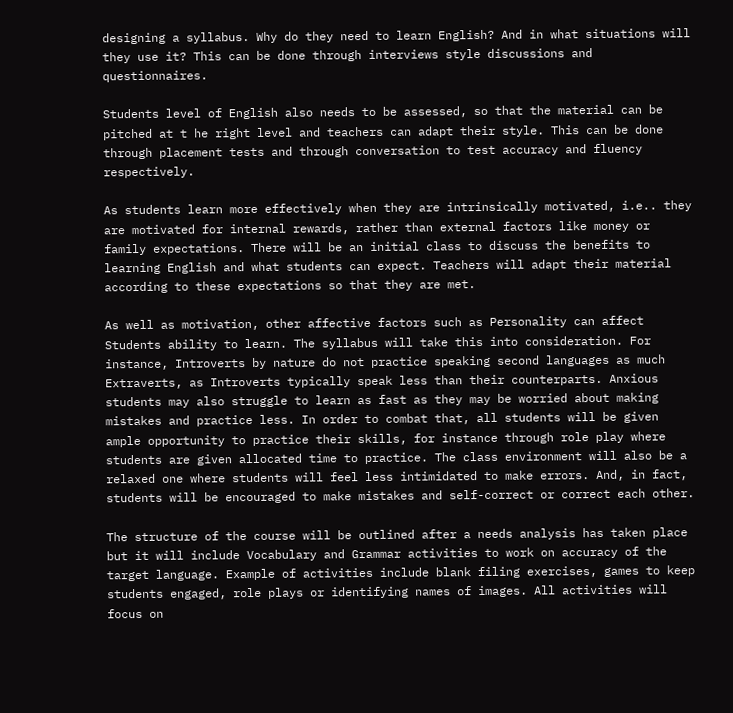designing a syllabus. Why do they need to learn English? And in what situations will they use it? This can be done through interviews style discussions and questionnaires.

Students level of English also needs to be assessed, so that the material can be pitched at t he right level and teachers can adapt their style. This can be done through placement tests and through conversation to test accuracy and fluency respectively.

As students learn more effectively when they are intrinsically motivated, i.e.. they are motivated for internal rewards, rather than external factors like money or family expectations. There will be an initial class to discuss the benefits to learning English and what students can expect. Teachers will adapt their material according to these expectations so that they are met.

As well as motivation, other affective factors such as Personality can affect Students ability to learn. The syllabus will take this into consideration. For instance, Introverts by nature do not practice speaking second languages as much Extraverts, as Introverts typically speak less than their counterparts. Anxious students may also struggle to learn as fast as they may be worried about making mistakes and practice less. In order to combat that, all students will be given ample opportunity to practice their skills, for instance through role play where students are given allocated time to practice. The class environment will also be a relaxed one where students will feel less intimidated to make errors. And, in fact, students will be encouraged to make mistakes and self-correct or correct each other.

The structure of the course will be outlined after a needs analysis has taken place but it will include Vocabulary and Grammar activities to work on accuracy of the target language. Example of activities include blank filing exercises, games to keep students engaged, role plays or identifying names of images. All activities will focus on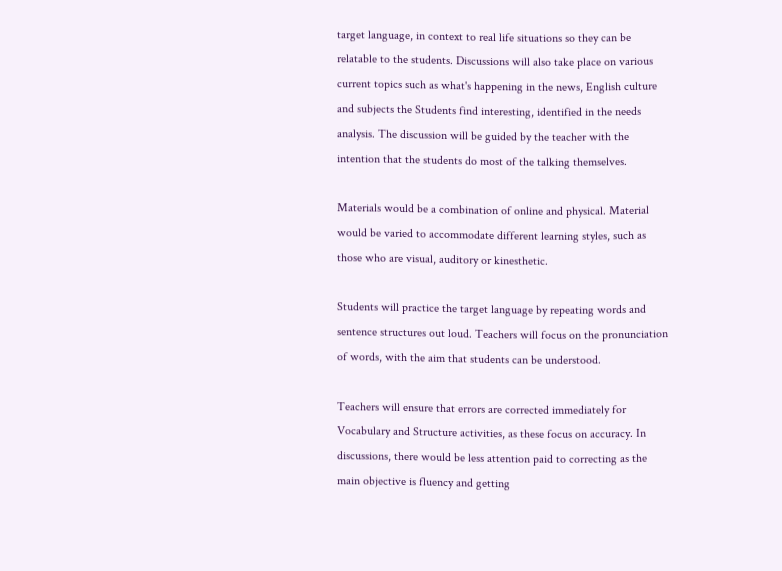target language, in context to real life situations so they can be relatable to the students. Discussions will also take place on various current topics such as what's happening in the news, English culture and subjects the Students find interesting, identified in the needs analysis. The discussion will be guided by the teacher with the intention that the students do most of the talking themselves.

Materials would be a combination of online and physical. Material would be varied to accommodate different learning styles, such as those who are visual, auditory or kinesthetic.

Students will practice the target language by repeating words and sentence structures out loud. Teachers will focus on the pronunciation of words, with the aim that students can be understood.

Teachers will ensure that errors are corrected immediately for Vocabulary and Structure activities, as these focus on accuracy. In discussions, there would be less attention paid to correcting as the main objective is fluency and getting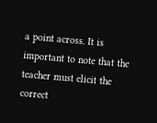a point across. It is important to note that the teacher must elicit the correct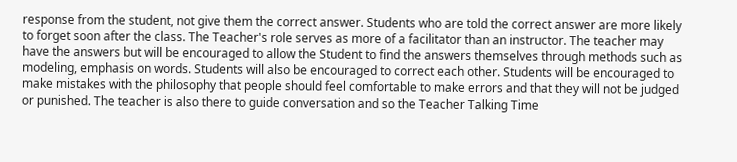response from the student, not give them the correct answer. Students who are told the correct answer are more likely to forget soon after the class. The Teacher's role serves as more of a facilitator than an instructor. The teacher may have the answers but will be encouraged to allow the Student to find the answers themselves through methods such as modeling, emphasis on words. Students will also be encouraged to correct each other. Students will be encouraged to make mistakes with the philosophy that people should feel comfortable to make errors and that they will not be judged or punished. The teacher is also there to guide conversation and so the Teacher Talking Time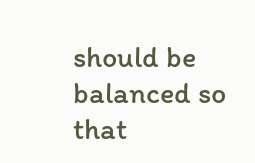should be balanced so that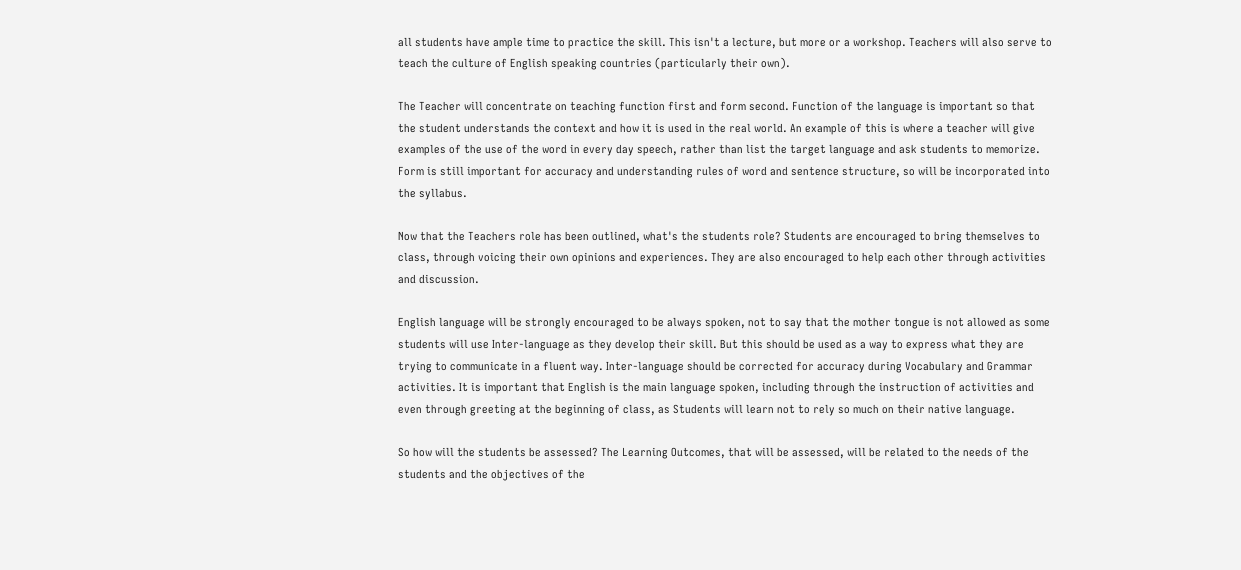all students have ample time to practice the skill. This isn't a lecture, but more or a workshop. Teachers will also serve to teach the culture of English speaking countries (particularly their own).

The Teacher will concentrate on teaching function first and form second. Function of the language is important so that the student understands the context and how it is used in the real world. An example of this is where a teacher will give examples of the use of the word in every day speech, rather than list the target language and ask students to memorize. Form is still important for accuracy and understanding rules of word and sentence structure, so will be incorporated into the syllabus.

Now that the Teachers role has been outlined, what's the students role? Students are encouraged to bring themselves to class, through voicing their own opinions and experiences. They are also encouraged to help each other through activities and discussion.

English language will be strongly encouraged to be always spoken, not to say that the mother tongue is not allowed as some students will use Inter-language as they develop their skill. But this should be used as a way to express what they are trying to communicate in a fluent way. Inter-language should be corrected for accuracy during Vocabulary and Grammar activities. It is important that English is the main language spoken, including through the instruction of activities and even through greeting at the beginning of class, as Students will learn not to rely so much on their native language.

So how will the students be assessed? The Learning Outcomes, that will be assessed, will be related to the needs of the students and the objectives of the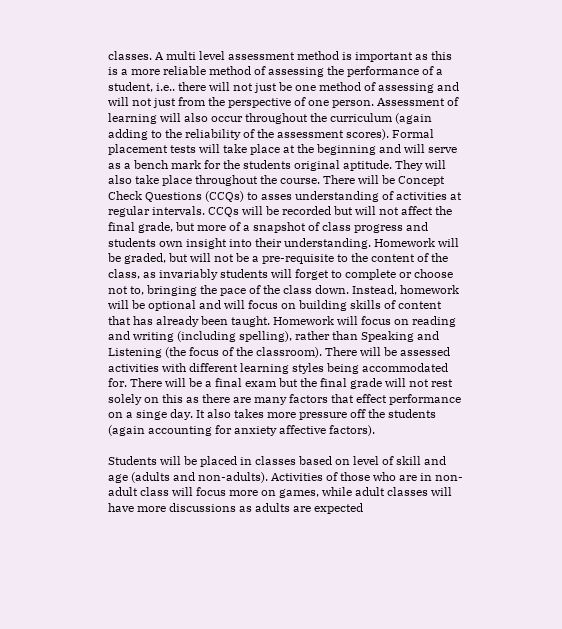classes. A multi level assessment method is important as this is a more reliable method of assessing the performance of a student, i.e.. there will not just be one method of assessing and will not just from the perspective of one person. Assessment of learning will also occur throughout the curriculum (again adding to the reliability of the assessment scores). Formal placement tests will take place at the beginning and will serve as a bench mark for the students original aptitude. They will also take place throughout the course. There will be Concept Check Questions (CCQs) to asses understanding of activities at regular intervals. CCQs will be recorded but will not affect the final grade, but more of a snapshot of class progress and students own insight into their understanding. Homework will be graded, but will not be a pre-requisite to the content of the class, as invariably students will forget to complete or choose not to, bringing the pace of the class down. Instead, homework will be optional and will focus on building skills of content that has already been taught. Homework will focus on reading and writing (including spelling), rather than Speaking and Listening (the focus of the classroom). There will be assessed activities with different learning styles being accommodated for. There will be a final exam but the final grade will not rest solely on this as there are many factors that effect performance on a singe day. It also takes more pressure off the students (again accounting for anxiety affective factors).

Students will be placed in classes based on level of skill and age (adults and non-adults). Activities of those who are in non-adult class will focus more on games, while adult classes will have more discussions as adults are expected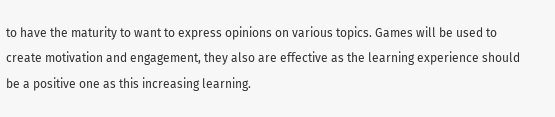to have the maturity to want to express opinions on various topics. Games will be used to create motivation and engagement, they also are effective as the learning experience should be a positive one as this increasing learning.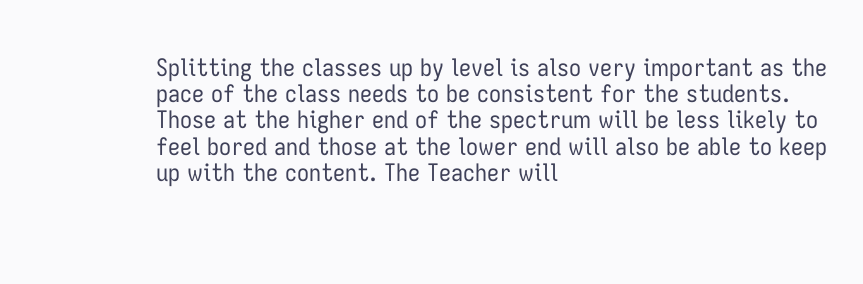Splitting the classes up by level is also very important as the pace of the class needs to be consistent for the students. Those at the higher end of the spectrum will be less likely to feel bored and those at the lower end will also be able to keep up with the content. The Teacher will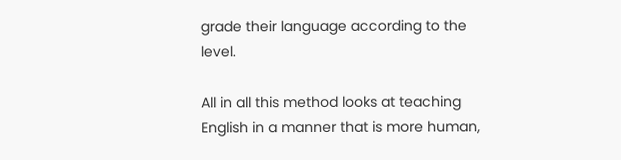grade their language according to the level.

All in all this method looks at teaching English in a manner that is more human,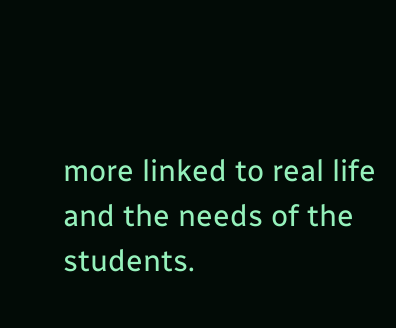more linked to real life and the needs of the students.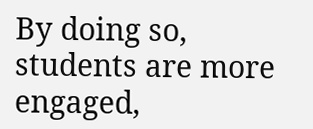By doing so, students are more engaged,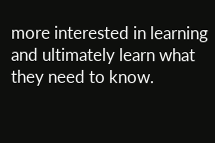more interested in learning and ultimately learn what they need to know.